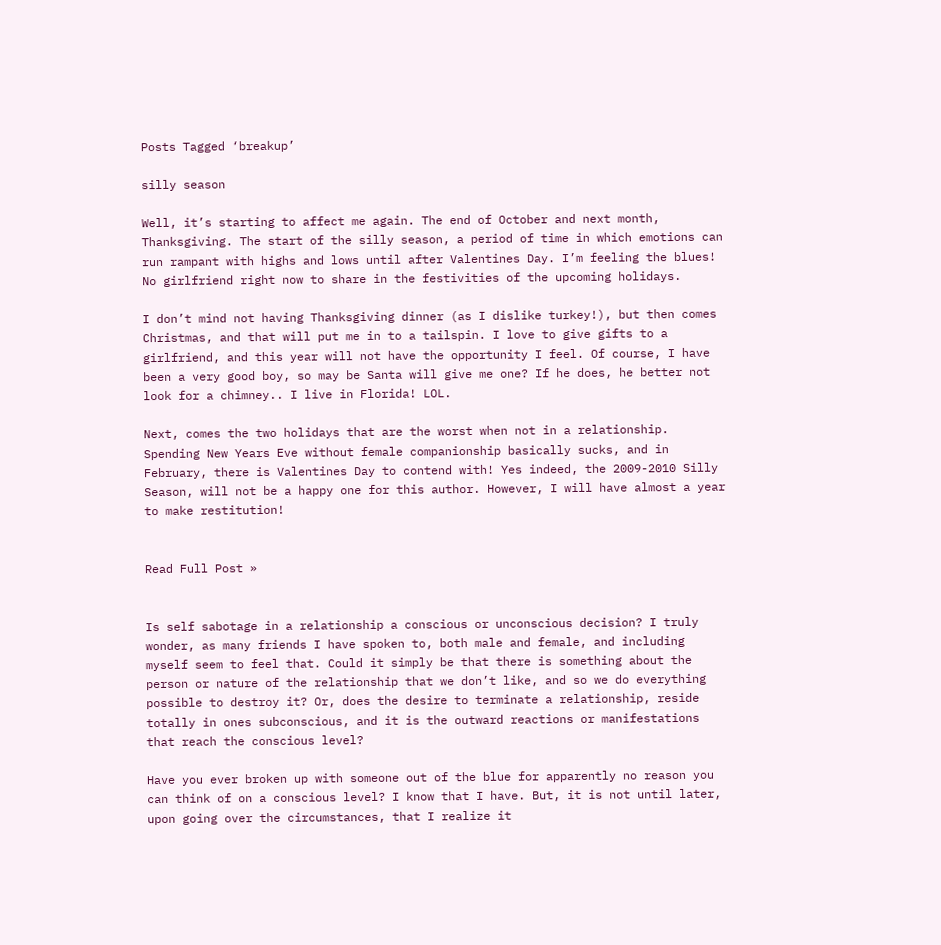Posts Tagged ‘breakup’

silly season

Well, it’s starting to affect me again. The end of October and next month, Thanksgiving. The start of the silly season, a period of time in which emotions can run rampant with highs and lows until after Valentines Day. I’m feeling the blues! No girlfriend right now to share in the festivities of the upcoming holidays.

I don’t mind not having Thanksgiving dinner (as I dislike turkey!), but then comes Christmas, and that will put me in to a tailspin. I love to give gifts to a girlfriend, and this year will not have the opportunity I feel. Of course, I have been a very good boy, so may be Santa will give me one? If he does, he better not look for a chimney.. I live in Florida! LOL.

Next, comes the two holidays that are the worst when not in a relationship. Spending New Years Eve without female companionship basically sucks, and in February, there is Valentines Day to contend with! Yes indeed, the 2009-2010 Silly Season, will not be a happy one for this author. However, I will have almost a year to make restitution!


Read Full Post »


Is self sabotage in a relationship a conscious or unconscious decision? I truly wonder, as many friends I have spoken to, both male and female, and including myself seem to feel that. Could it simply be that there is something about the person or nature of the relationship that we don’t like, and so we do everything possible to destroy it? Or, does the desire to terminate a relationship, reside totally in ones subconscious, and it is the outward reactions or manifestations that reach the conscious level?

Have you ever broken up with someone out of the blue for apparently no reason you can think of on a conscious level? I know that I have. But, it is not until later, upon going over the circumstances, that I realize it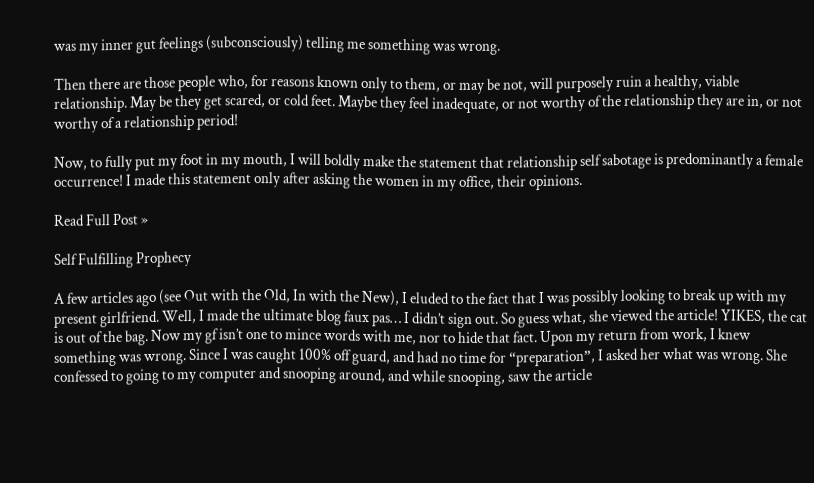was my inner gut feelings (subconsciously) telling me something was wrong.

Then there are those people who, for reasons known only to them, or may be not, will purposely ruin a healthy, viable relationship. May be they get scared, or cold feet. Maybe they feel inadequate, or not worthy of the relationship they are in, or not worthy of a relationship period!

Now, to fully put my foot in my mouth, I will boldly make the statement that relationship self sabotage is predominantly a female occurrence! I made this statement only after asking the women in my office, their opinions.

Read Full Post »

Self Fulfilling Prophecy

A few articles ago (see Out with the Old, In with the New), I eluded to the fact that I was possibly looking to break up with my present girlfriend. Well, I made the ultimate blog faux pas… I didn’t sign out. So guess what, she viewed the article! YIKES, the cat is out of the bag. Now my gf isn’t one to mince words with me, nor to hide that fact. Upon my return from work, I knew something was wrong. Since I was caught 100% off guard, and had no time for “preparation”, I asked her what was wrong. She confessed to going to my computer and snooping around, and while snooping, saw the article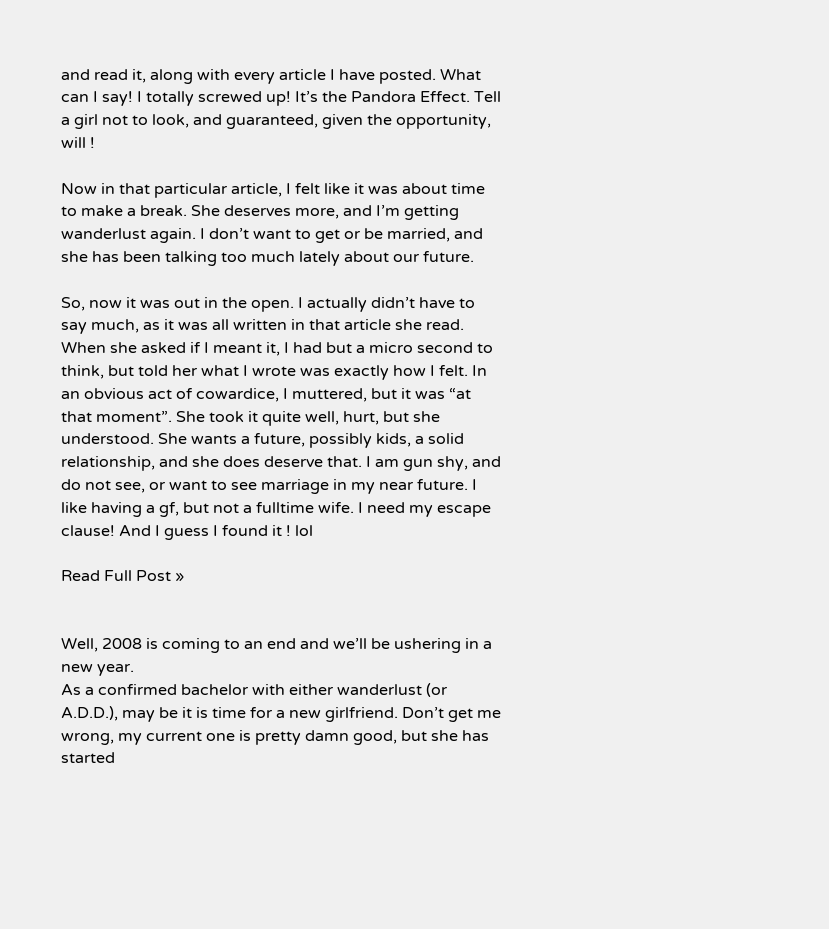and read it, along with every article I have posted. What can I say! I totally screwed up! It’s the Pandora Effect. Tell a girl not to look, and guaranteed, given the opportunity, will !

Now in that particular article, I felt like it was about time to make a break. She deserves more, and I’m getting wanderlust again. I don’t want to get or be married, and she has been talking too much lately about our future.

So, now it was out in the open. I actually didn’t have to say much, as it was all written in that article she read. When she asked if I meant it, I had but a micro second to think, but told her what I wrote was exactly how I felt. In an obvious act of cowardice, I muttered, but it was “at that moment”. She took it quite well, hurt, but she understood. She wants a future, possibly kids, a solid relationship, and she does deserve that. I am gun shy, and do not see, or want to see marriage in my near future. I like having a gf, but not a fulltime wife. I need my escape clause! And I guess I found it ! lol

Read Full Post »


Well, 2008 is coming to an end and we’ll be ushering in a new year.
As a confirmed bachelor with either wanderlust (or A.D.D.), may be it is time for a new girlfriend. Don’t get me wrong, my current one is pretty damn good, but she has started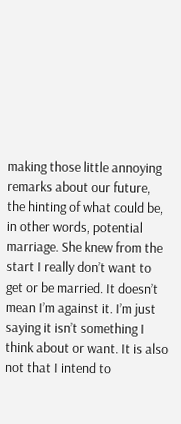making those little annoying remarks about our future, the hinting of what could be, in other words, potential marriage. She knew from the start I really don’t want to get or be married. It doesn’t mean I’m against it. I’m just saying it isn’t something I think about or want. It is also not that I intend to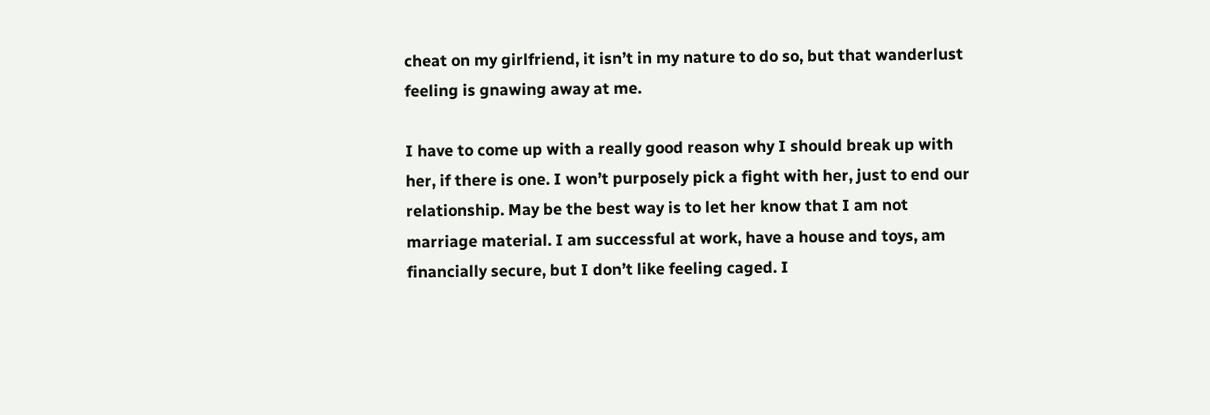cheat on my girlfriend, it isn’t in my nature to do so, but that wanderlust feeling is gnawing away at me.

I have to come up with a really good reason why I should break up with her, if there is one. I won’t purposely pick a fight with her, just to end our relationship. May be the best way is to let her know that I am not marriage material. I am successful at work, have a house and toys, am financially secure, but I don’t like feeling caged. I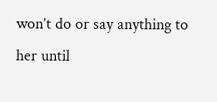won’t do or say anything to her until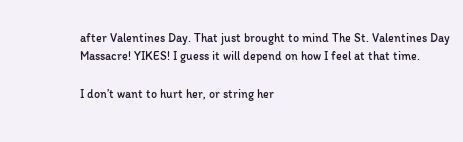after Valentines Day. That just brought to mind The St. Valentines Day Massacre! YIKES! I guess it will depend on how I feel at that time.

I don’t want to hurt her, or string her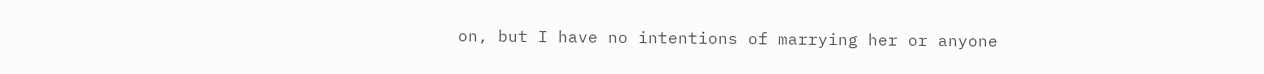on, but I have no intentions of marrying her or anyone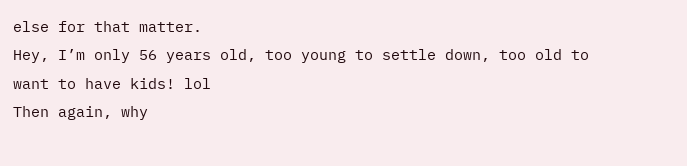else for that matter.
Hey, I’m only 56 years old, too young to settle down, too old to want to have kids! lol
Then again, why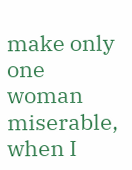make only one woman miserable, when I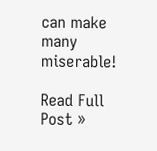can make many miserable!

Read Full Post »